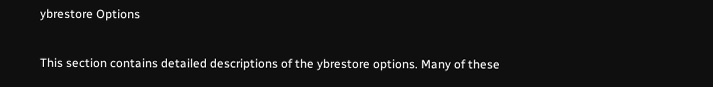ybrestore Options

This section contains detailed descriptions of the ybrestore options. Many of these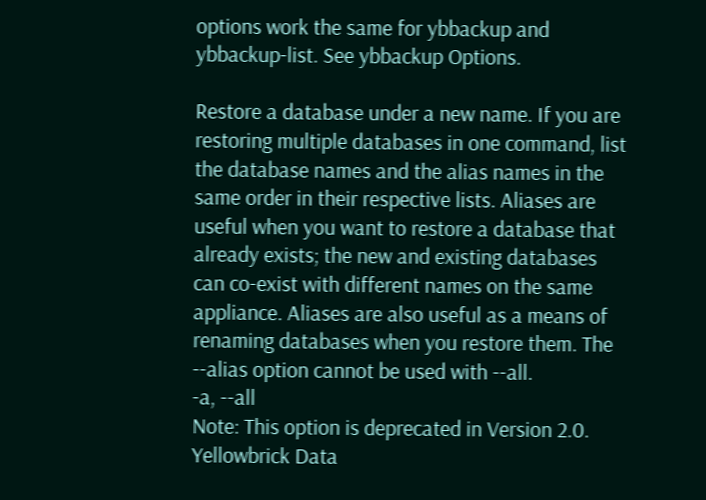options work the same for ybbackup and ybbackup-list. See ybbackup Options.

Restore a database under a new name. If you are restoring multiple databases in one command, list the database names and the alias names in the same order in their respective lists. Aliases are useful when you want to restore a database that already exists; the new and existing databases can co-exist with different names on the same appliance. Aliases are also useful as a means of renaming databases when you restore them. The --alias option cannot be used with --all.
-a, --all
Note: This option is deprecated in Version 2.0. Yellowbrick Data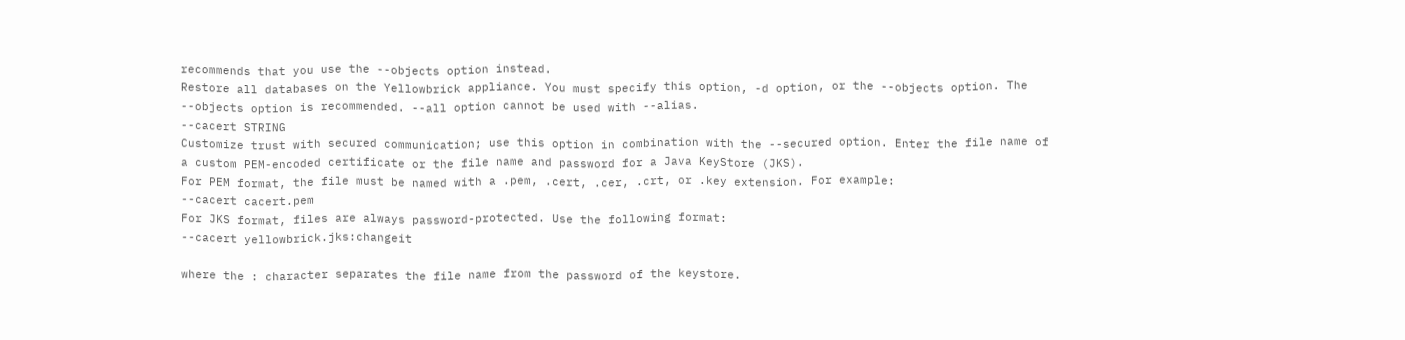recommends that you use the --objects option instead.
Restore all databases on the Yellowbrick appliance. You must specify this option, -d option, or the --objects option. The --objects option is recommended. --all option cannot be used with --alias.
--cacert STRING
Customize trust with secured communication; use this option in combination with the --secured option. Enter the file name of a custom PEM-encoded certificate or the file name and password for a Java KeyStore (JKS).
For PEM format, the file must be named with a .pem, .cert, .cer, .crt, or .key extension. For example:
--cacert cacert.pem
For JKS format, files are always password-protected. Use the following format:
--cacert yellowbrick.jks:changeit

where the : character separates the file name from the password of the keystore.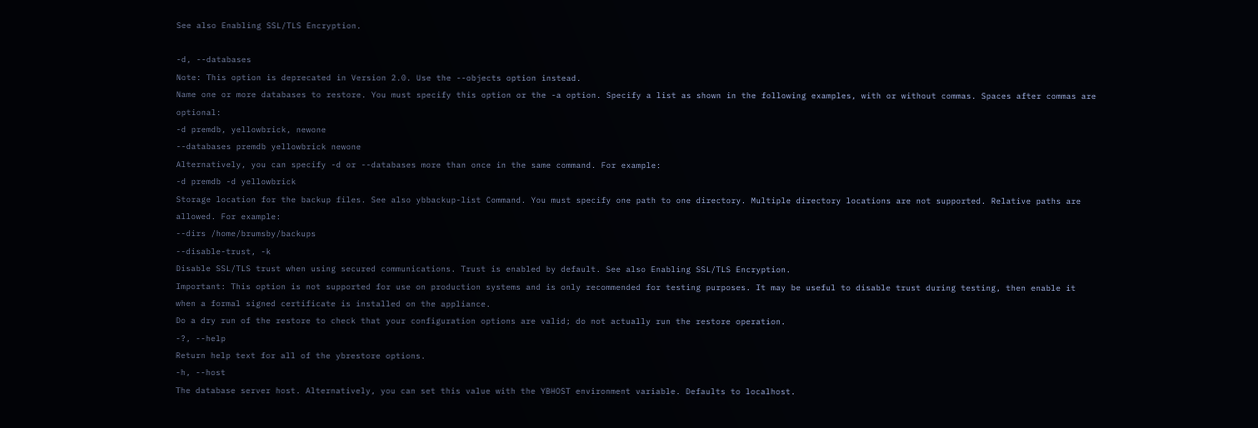See also Enabling SSL/TLS Encryption.

-d, --databases
Note: This option is deprecated in Version 2.0. Use the --objects option instead.
Name one or more databases to restore. You must specify this option or the -a option. Specify a list as shown in the following examples, with or without commas. Spaces after commas are optional:
-d premdb, yellowbrick, newone
--databases premdb yellowbrick newone
Alternatively, you can specify -d or --databases more than once in the same command. For example:
-d premdb -d yellowbrick
Storage location for the backup files. See also ybbackup-list Command. You must specify one path to one directory. Multiple directory locations are not supported. Relative paths are allowed. For example:
--dirs /home/brumsby/backups
--disable-trust, -k
Disable SSL/TLS trust when using secured communications. Trust is enabled by default. See also Enabling SSL/TLS Encryption.
Important: This option is not supported for use on production systems and is only recommended for testing purposes. It may be useful to disable trust during testing, then enable it when a formal signed certificate is installed on the appliance.
Do a dry run of the restore to check that your configuration options are valid; do not actually run the restore operation.
-?, --help
Return help text for all of the ybrestore options.
-h, --host
The database server host. Alternatively, you can set this value with the YBHOST environment variable. Defaults to localhost.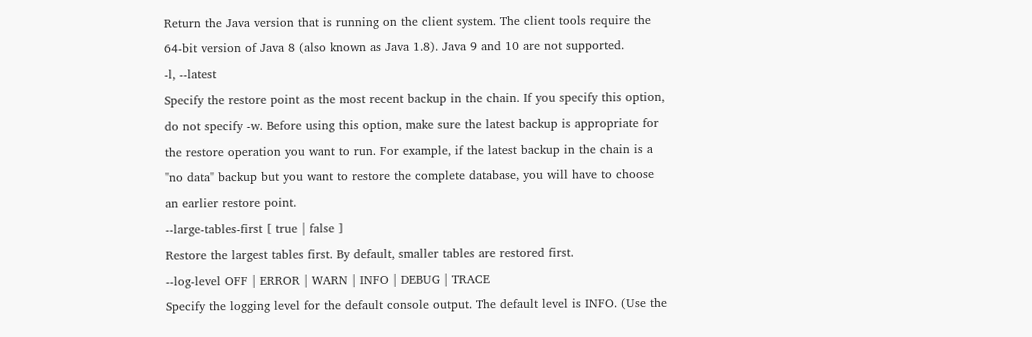Return the Java version that is running on the client system. The client tools require the 64-bit version of Java 8 (also known as Java 1.8). Java 9 and 10 are not supported.
-l, --latest
Specify the restore point as the most recent backup in the chain. If you specify this option, do not specify -w. Before using this option, make sure the latest backup is appropriate for the restore operation you want to run. For example, if the latest backup in the chain is a "no data" backup but you want to restore the complete database, you will have to choose an earlier restore point.
--large-tables-first [ true | false ]
Restore the largest tables first. By default, smaller tables are restored first.
--log-level OFF | ERROR | WARN | INFO | DEBUG | TRACE
Specify the logging level for the default console output. The default level is INFO. (Use the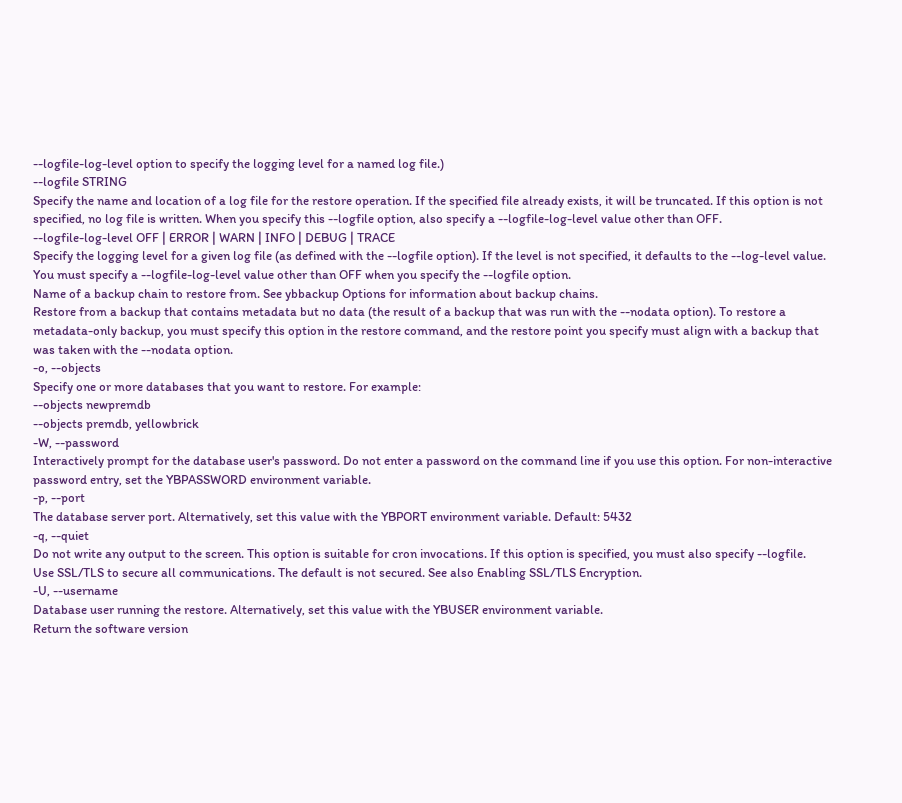--logfile-log-level option to specify the logging level for a named log file.)
--logfile STRING
Specify the name and location of a log file for the restore operation. If the specified file already exists, it will be truncated. If this option is not specified, no log file is written. When you specify this --logfile option, also specify a --logfile-log-level value other than OFF.
--logfile-log-level OFF | ERROR | WARN | INFO | DEBUG | TRACE
Specify the logging level for a given log file (as defined with the --logfile option). If the level is not specified, it defaults to the --log-level value. You must specify a --logfile-log-level value other than OFF when you specify the --logfile option.
Name of a backup chain to restore from. See ybbackup Options for information about backup chains.
Restore from a backup that contains metadata but no data (the result of a backup that was run with the --nodata option). To restore a metadata-only backup, you must specify this option in the restore command, and the restore point you specify must align with a backup that was taken with the --nodata option.
-o, --objects
Specify one or more databases that you want to restore. For example:
--objects newpremdb
--objects premdb, yellowbrick
-W, --password
Interactively prompt for the database user's password. Do not enter a password on the command line if you use this option. For non-interactive password entry, set the YBPASSWORD environment variable.
-p, --port
The database server port. Alternatively, set this value with the YBPORT environment variable. Default: 5432
-q, --quiet
Do not write any output to the screen. This option is suitable for cron invocations. If this option is specified, you must also specify --logfile.
Use SSL/TLS to secure all communications. The default is not secured. See also Enabling SSL/TLS Encryption.
-U, --username
Database user running the restore. Alternatively, set this value with the YBUSER environment variable.
Return the software version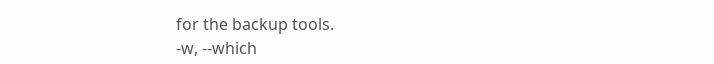for the backup tools.
-w, --which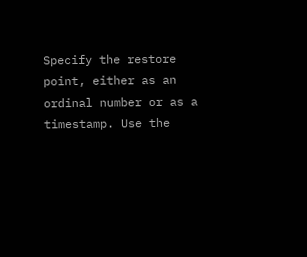Specify the restore point, either as an ordinal number or as a timestamp. Use the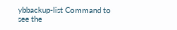ybbackup-list Command to see the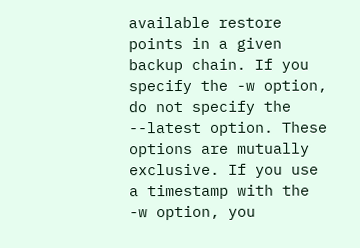available restore points in a given backup chain. If you specify the -w option, do not specify the --latest option. These options are mutually exclusive. If you use a timestamp with the -w option, you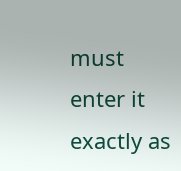must enter it exactly as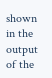shown in the output of the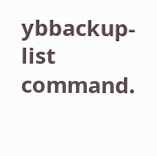ybbackup-list command.